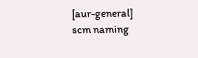[aur-general] scm naming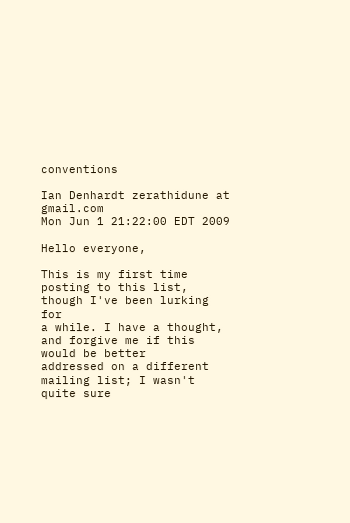conventions

Ian Denhardt zerathidune at gmail.com
Mon Jun 1 21:22:00 EDT 2009

Hello everyone,

This is my first time posting to this list, though I've been lurking for
a while. I have a thought, and forgive me if this would be better
addressed on a different mailing list; I wasn't quite sure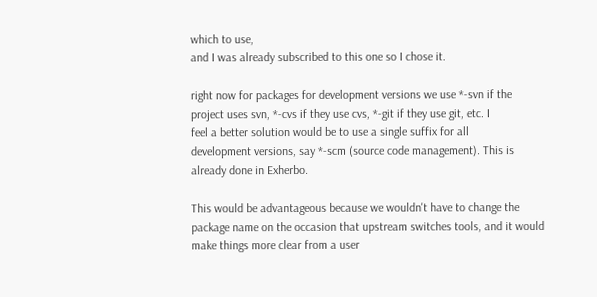which to use,
and I was already subscribed to this one so I chose it.

right now for packages for development versions we use *-svn if the
project uses svn, *-cvs if they use cvs, *-git if they use git, etc. I
feel a better solution would be to use a single suffix for all
development versions, say *-scm (source code management). This is
already done in Exherbo.

This would be advantageous because we wouldn't have to change the
package name on the occasion that upstream switches tools, and it would
make things more clear from a user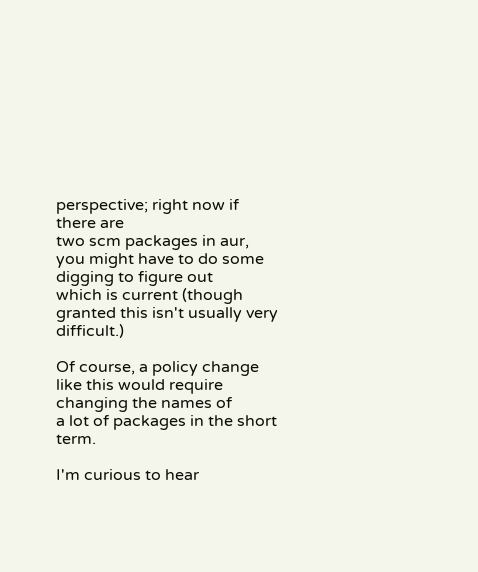perspective; right now if there are
two scm packages in aur, you might have to do some digging to figure out
which is current (though granted this isn't usually very difficult.)

Of course, a policy change like this would require changing the names of
a lot of packages in the short term.

I'm curious to hear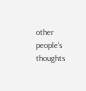other people's thoughts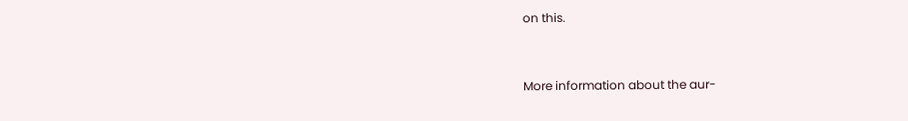on this.


More information about the aur-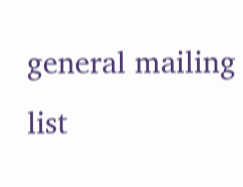general mailing list